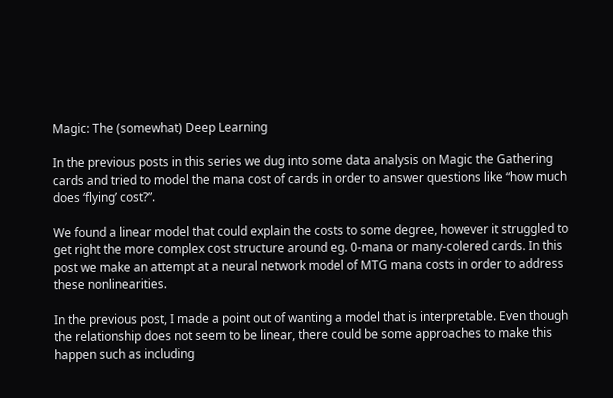Magic: The (somewhat) Deep Learning

In the previous posts in this series we dug into some data analysis on Magic the Gathering cards and tried to model the mana cost of cards in order to answer questions like “how much does ‘flying’ cost?”.

We found a linear model that could explain the costs to some degree, however it struggled to get right the more complex cost structure around eg. 0-mana or many-colered cards. In this post we make an attempt at a neural network model of MTG mana costs in order to address these nonlinearities.

In the previous post, I made a point out of wanting a model that is interpretable. Even though the relationship does not seem to be linear, there could be some approaches to make this happen such as including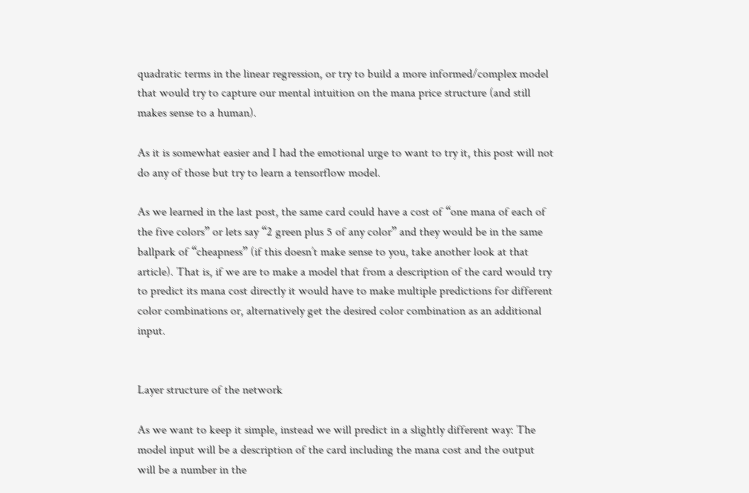quadratic terms in the linear regression, or try to build a more informed/complex model that would try to capture our mental intuition on the mana price structure (and still makes sense to a human).

As it is somewhat easier and I had the emotional urge to want to try it, this post will not do any of those but try to learn a tensorflow model.

As we learned in the last post, the same card could have a cost of “one mana of each of the five colors” or lets say “2 green plus 5 of any color” and they would be in the same ballpark of “cheapness” (if this doesn’t make sense to you, take another look at that article). That is, if we are to make a model that from a description of the card would try to predict its mana cost directly it would have to make multiple predictions for different color combinations or, alternatively get the desired color combination as an additional input.


Layer structure of the network

As we want to keep it simple, instead we will predict in a slightly different way: The model input will be a description of the card including the mana cost and the output will be a number in the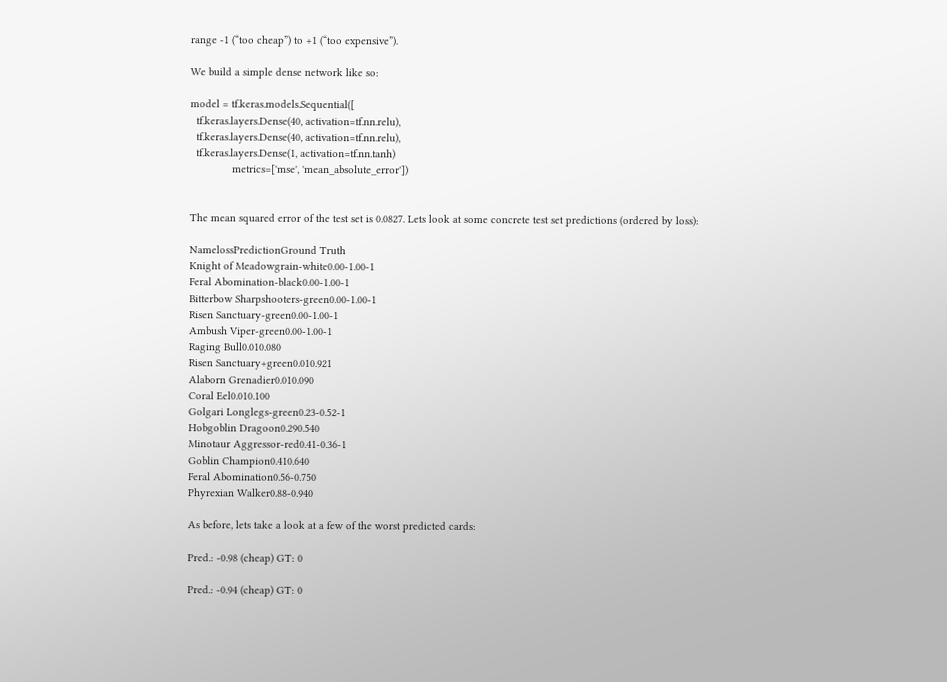range -1 (“too cheap”) to +1 (“too expensive”).

We build a simple dense network like so:

model = tf.keras.models.Sequential([
  tf.keras.layers.Dense(40, activation=tf.nn.relu),
  tf.keras.layers.Dense(40, activation=tf.nn.relu),
  tf.keras.layers.Dense(1, activation=tf.nn.tanh)
              metrics=['mse', 'mean_absolute_error'])


The mean squared error of the test set is 0.0827. Lets look at some concrete test set predictions (ordered by loss):

NamelossPredictionGround Truth
Knight of Meadowgrain-white0.00-1.00-1
Feral Abomination-black0.00-1.00-1
Bitterbow Sharpshooters-green0.00-1.00-1
Risen Sanctuary-green0.00-1.00-1
Ambush Viper-green0.00-1.00-1
Raging Bull0.010.080
Risen Sanctuary+green0.010.921
Alaborn Grenadier0.010.090
Coral Eel0.010.100
Golgari Longlegs-green0.23-0.52-1
Hobgoblin Dragoon0.290.540
Minotaur Aggressor-red0.41-0.36-1
Goblin Champion0.410.640
Feral Abomination0.56-0.750
Phyrexian Walker0.88-0.940

As before, lets take a look at a few of the worst predicted cards:

Pred.: -0.98 (cheap) GT: 0

Pred.: -0.94 (cheap) GT: 0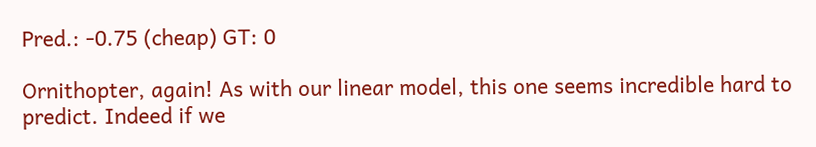Pred.: -0.75 (cheap) GT: 0

Ornithopter, again! As with our linear model, this one seems incredible hard to predict. Indeed if we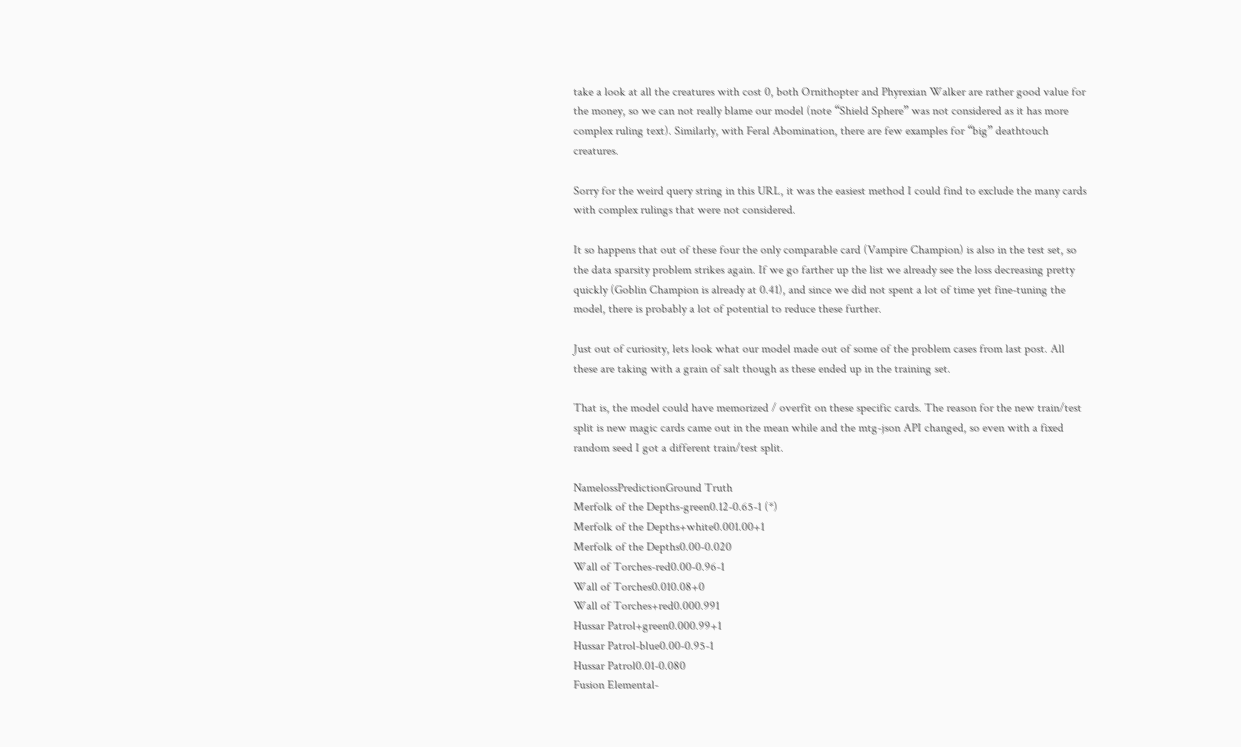take a look at all the creatures with cost 0, both Ornithopter and Phyrexian Walker are rather good value for the money, so we can not really blame our model (note “Shield Sphere” was not considered as it has more complex ruling text). Similarly, with Feral Abomination, there are few examples for “big” deathtouch creatures.

Sorry for the weird query string in this URL, it was the easiest method I could find to exclude the many cards with complex rulings that were not considered.

It so happens that out of these four the only comparable card (Vampire Champion) is also in the test set, so the data sparsity problem strikes again. If we go farther up the list we already see the loss decreasing pretty quickly (Goblin Champion is already at 0.41), and since we did not spent a lot of time yet fine-tuning the model, there is probably a lot of potential to reduce these further.

Just out of curiosity, lets look what our model made out of some of the problem cases from last post. All these are taking with a grain of salt though as these ended up in the training set.

That is, the model could have memorized / overfit on these specific cards. The reason for the new train/test split is new magic cards came out in the mean while and the mtg-json API changed, so even with a fixed random seed I got a different train/test split.

NamelossPredictionGround Truth
Merfolk of the Depths-green0.12-0.65-1 (*)
Merfolk of the Depths+white0.001.00+1
Merfolk of the Depths0.00-0.020
Wall of Torches-red0.00-0.96-1
Wall of Torches0.010.08+0
Wall of Torches+red0.000.991
Hussar Patrol+green0.000.99+1
Hussar Patrol-blue0.00-0.95-1
Hussar Patrol0.01-0.080
Fusion Elemental-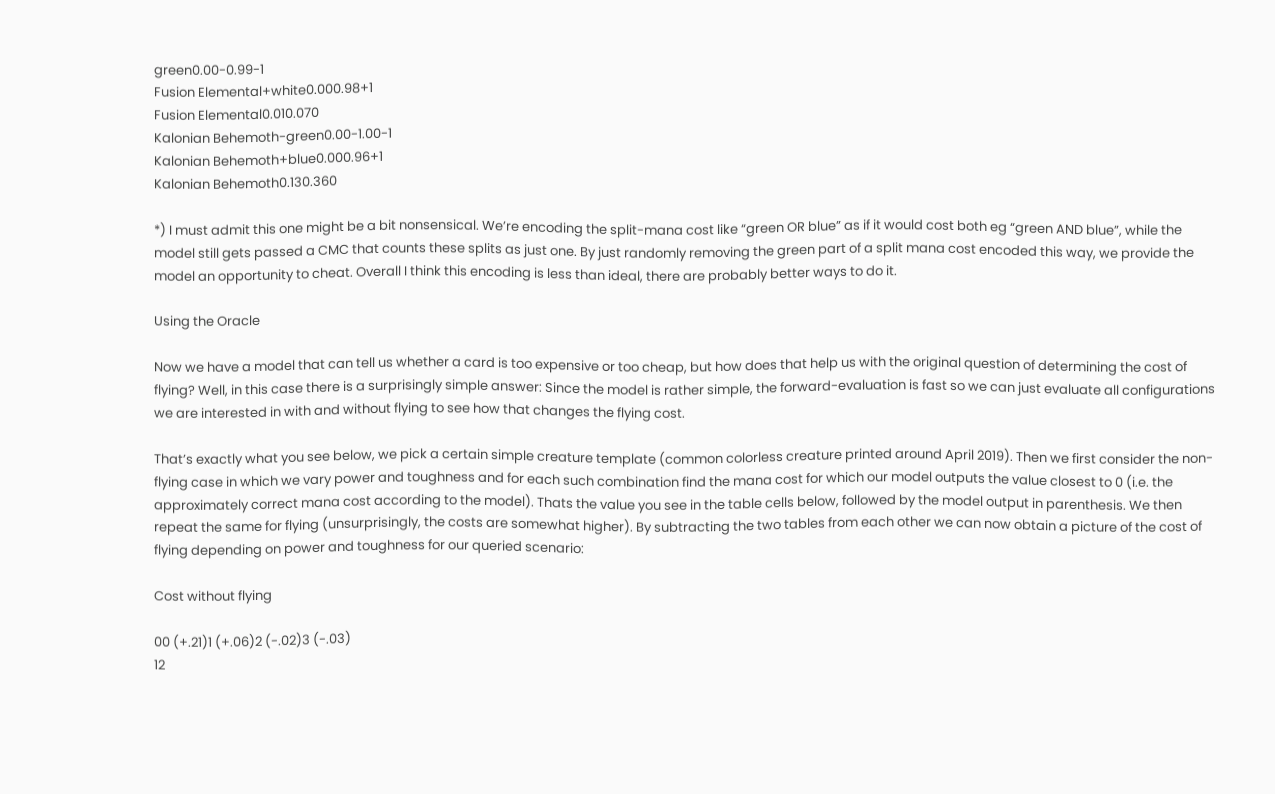green0.00-0.99-1
Fusion Elemental+white0.000.98+1
Fusion Elemental0.010.070
Kalonian Behemoth-green0.00-1.00-1
Kalonian Behemoth+blue0.000.96+1
Kalonian Behemoth0.130.360

*) I must admit this one might be a bit nonsensical. We’re encoding the split-mana cost like “green OR blue” as if it would cost both eg “green AND blue”, while the model still gets passed a CMC that counts these splits as just one. By just randomly removing the green part of a split mana cost encoded this way, we provide the model an opportunity to cheat. Overall I think this encoding is less than ideal, there are probably better ways to do it.

Using the Oracle

Now we have a model that can tell us whether a card is too expensive or too cheap, but how does that help us with the original question of determining the cost of flying? Well, in this case there is a surprisingly simple answer: Since the model is rather simple, the forward-evaluation is fast so we can just evaluate all configurations we are interested in with and without flying to see how that changes the flying cost.

That’s exactly what you see below, we pick a certain simple creature template (common colorless creature printed around April 2019). Then we first consider the non-flying case in which we vary power and toughness and for each such combination find the mana cost for which our model outputs the value closest to 0 (i.e. the approximately correct mana cost according to the model). Thats the value you see in the table cells below, followed by the model output in parenthesis. We then repeat the same for flying (unsurprisingly, the costs are somewhat higher). By subtracting the two tables from each other we can now obtain a picture of the cost of flying depending on power and toughness for our queried scenario:

Cost without flying

00 (+.21)1 (+.06)2 (-.02)3 (-.03)
12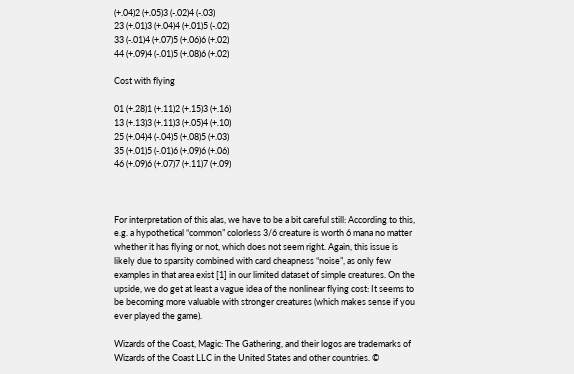(+.04)2 (+.05)3 (-.02)4 (-.03)
23 (+.01)3 (+.04)4 (+.01)5 (-.02)
33 (-.01)4 (+.07)5 (+.06)6 (+.02)
44 (+.09)4 (-.01)5 (+.08)6 (+.02)

Cost with flying

01 (+.28)1 (+.11)2 (+.15)3 (+.16)
13 (+.13)3 (+.11)3 (+.05)4 (+.10)
25 (+.04)4 (-.04)5 (+.08)5 (+.03)
35 (+.01)5 (-.01)6 (+.09)6 (+.06)
46 (+.09)6 (+.07)7 (+.11)7 (+.09)



For interpretation of this alas, we have to be a bit careful still: According to this, e.g. a hypothetical “common” colorless 3/6 creature is worth 6 mana no matter whether it has flying or not, which does not seem right. Again, this issue is likely due to sparsity combined with card cheapness “noise”, as only few examples in that area exist [1] in our limited dataset of simple creatures. On the upside, we do get at least a vague idea of the nonlinear flying cost: It seems to be becoming more valuable with stronger creatures (which makes sense if you ever played the game).

Wizards of the Coast, Magic: The Gathering, and their logos are trademarks of Wizards of the Coast LLC in the United States and other countries. ©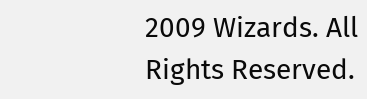2009 Wizards. All Rights Reserved.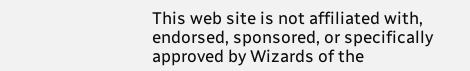This web site is not affiliated with, endorsed, sponsored, or specifically approved by Wizards of the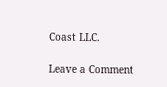Coast LLC.

Leave a Comment